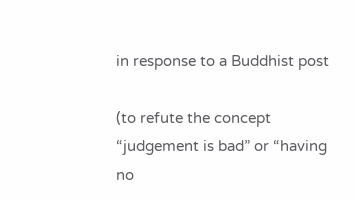in response to a Buddhist post

(to refute the concept “judgement is bad” or “having no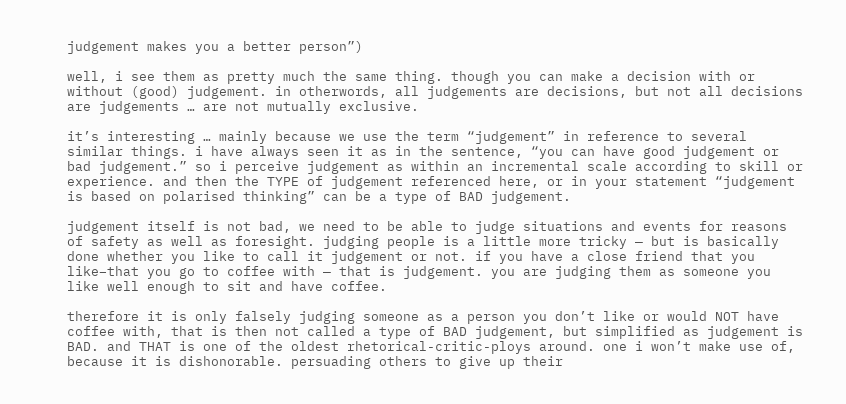judgement makes you a better person”)

well, i see them as pretty much the same thing. though you can make a decision with or without (good) judgement. in otherwords, all judgements are decisions, but not all decisions are judgements … are not mutually exclusive.

it’s interesting … mainly because we use the term “judgement” in reference to several similar things. i have always seen it as in the sentence, “you can have good judgement or bad judgement.” so i perceive judgement as within an incremental scale according to skill or experience. and then the TYPE of judgement referenced here, or in your statement “judgement is based on polarised thinking” can be a type of BAD judgement.

judgement itself is not bad, we need to be able to judge situations and events for reasons of safety as well as foresight. judging people is a little more tricky — but is basically done whether you like to call it judgement or not. if you have a close friend that you like–that you go to coffee with — that is judgement. you are judging them as someone you like well enough to sit and have coffee.

therefore it is only falsely judging someone as a person you don’t like or would NOT have coffee with, that is then not called a type of BAD judgement, but simplified as judgement is BAD. and THAT is one of the oldest rhetorical-critic-ploys around. one i won’t make use of, because it is dishonorable. persuading others to give up their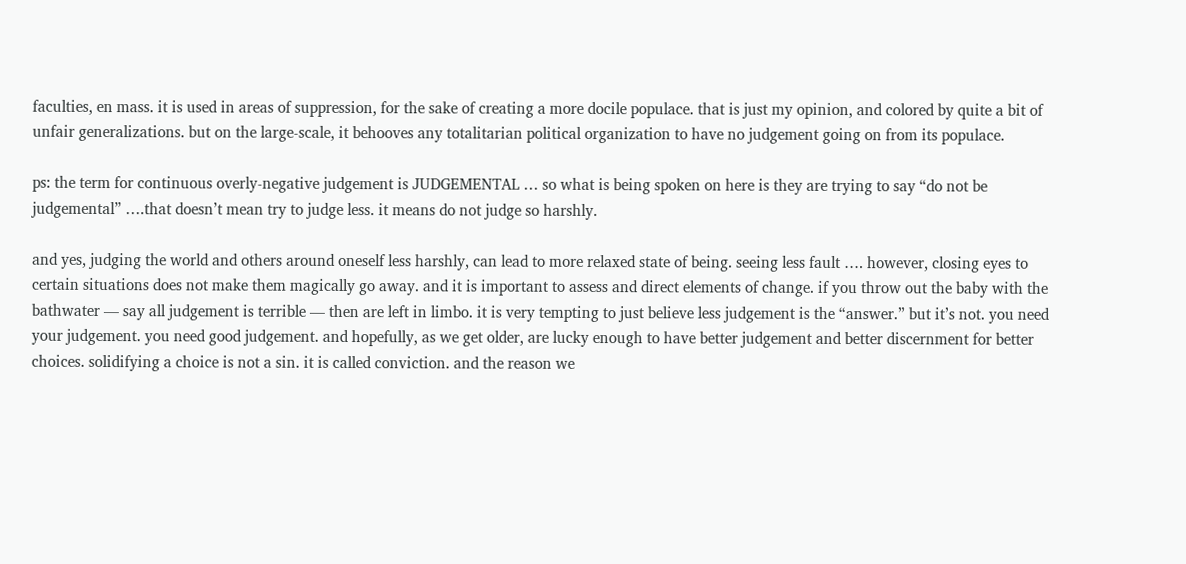faculties, en mass. it is used in areas of suppression, for the sake of creating a more docile populace. that is just my opinion, and colored by quite a bit of unfair generalizations. but on the large-scale, it behooves any totalitarian political organization to have no judgement going on from its populace.

ps: the term for continuous overly-negative judgement is JUDGEMENTAL … so what is being spoken on here is they are trying to say “do not be judgemental” ….that doesn’t mean try to judge less. it means do not judge so harshly.

and yes, judging the world and others around oneself less harshly, can lead to more relaxed state of being. seeing less fault …. however, closing eyes to certain situations does not make them magically go away. and it is important to assess and direct elements of change. if you throw out the baby with the bathwater — say all judgement is terrible — then are left in limbo. it is very tempting to just believe less judgement is the “answer.” but it’s not. you need your judgement. you need good judgement. and hopefully, as we get older, are lucky enough to have better judgement and better discernment for better choices. solidifying a choice is not a sin. it is called conviction. and the reason we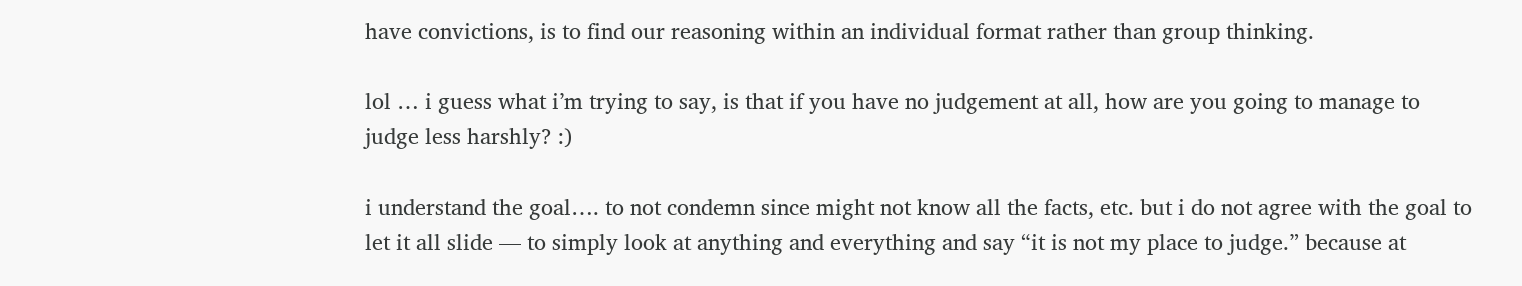have convictions, is to find our reasoning within an individual format rather than group thinking.

lol … i guess what i’m trying to say, is that if you have no judgement at all, how are you going to manage to judge less harshly? :)

i understand the goal…. to not condemn since might not know all the facts, etc. but i do not agree with the goal to let it all slide — to simply look at anything and everything and say “it is not my place to judge.” because at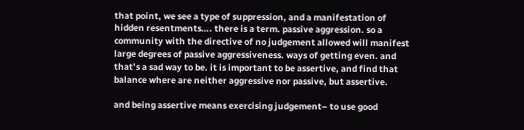that point, we see a type of suppression, and a manifestation of hidden resentments…. there is a term. passive aggression. so a community with the directive of no judgement allowed will manifest large degrees of passive aggressiveness. ways of getting even. and that’s a sad way to be. it is important to be assertive, and find that balance where are neither aggressive nor passive, but assertive.

and being assertive means exercising judgement– to use good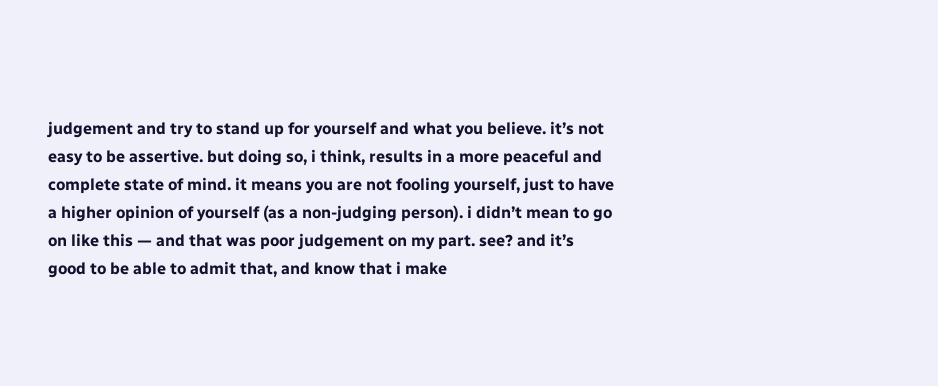judgement and try to stand up for yourself and what you believe. it’s not easy to be assertive. but doing so, i think, results in a more peaceful and complete state of mind. it means you are not fooling yourself, just to have a higher opinion of yourself (as a non-judging person). i didn’t mean to go on like this — and that was poor judgement on my part. see? and it’s good to be able to admit that, and know that i make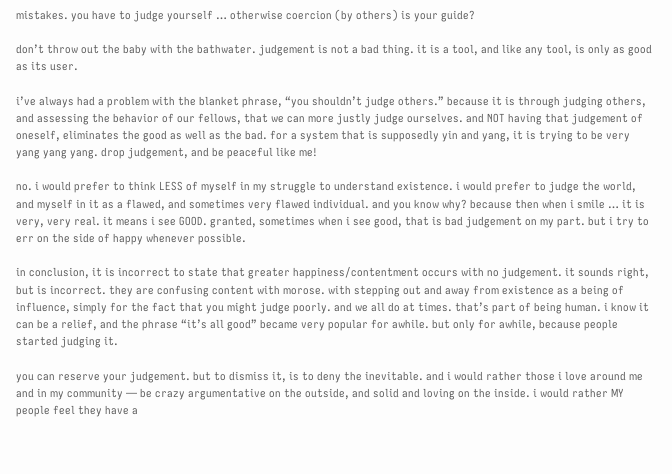mistakes. you have to judge yourself … otherwise coercion (by others) is your guide?

don’t throw out the baby with the bathwater. judgement is not a bad thing. it is a tool, and like any tool, is only as good as its user.

i’ve always had a problem with the blanket phrase, “you shouldn’t judge others.” because it is through judging others, and assessing the behavior of our fellows, that we can more justly judge ourselves. and NOT having that judgement of oneself, eliminates the good as well as the bad. for a system that is supposedly yin and yang, it is trying to be very yang yang yang. drop judgement, and be peaceful like me!

no. i would prefer to think LESS of myself in my struggle to understand existence. i would prefer to judge the world, and myself in it as a flawed, and sometimes very flawed individual. and you know why? because then when i smile … it is very, very real. it means i see GOOD. granted, sometimes when i see good, that is bad judgement on my part. but i try to err on the side of happy whenever possible.

in conclusion, it is incorrect to state that greater happiness/contentment occurs with no judgement. it sounds right, but is incorrect. they are confusing content with morose. with stepping out and away from existence as a being of influence, simply for the fact that you might judge poorly. and we all do at times. that’s part of being human. i know it can be a relief, and the phrase “it’s all good” became very popular for awhile. but only for awhile, because people started judging it.

you can reserve your judgement. but to dismiss it, is to deny the inevitable. and i would rather those i love around me and in my community — be crazy argumentative on the outside, and solid and loving on the inside. i would rather MY people feel they have a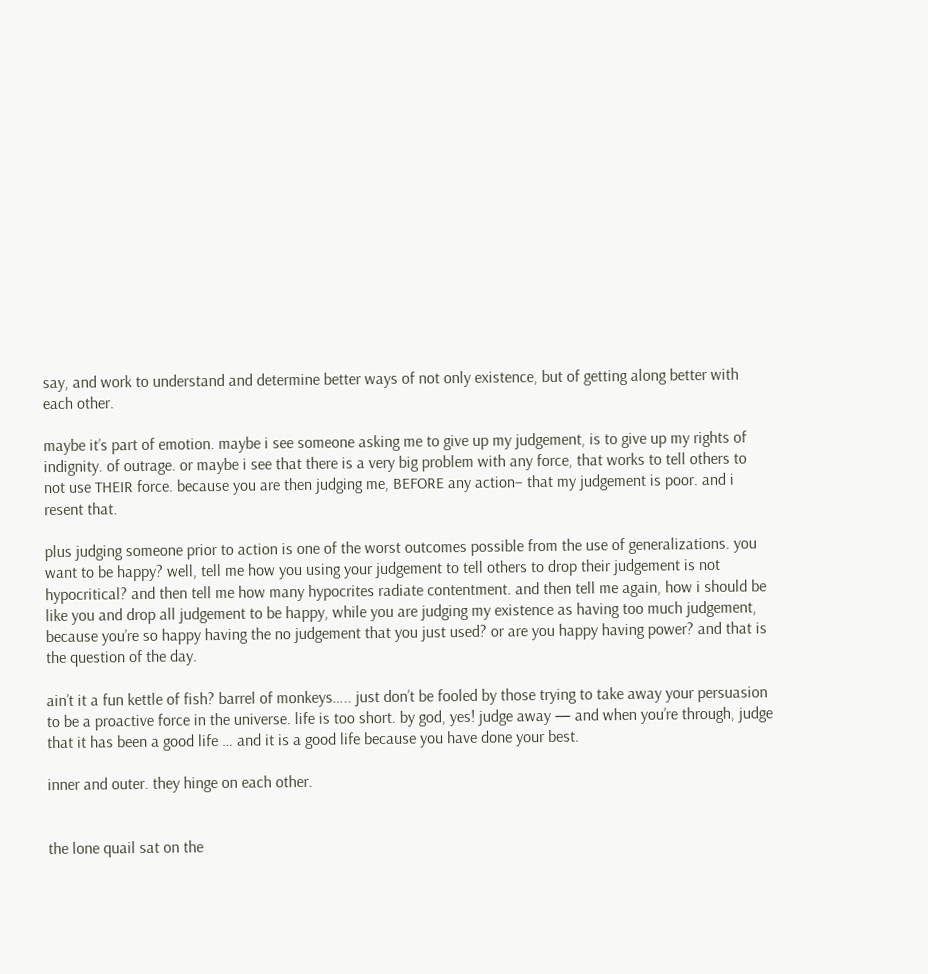say, and work to understand and determine better ways of not only existence, but of getting along better with each other.

maybe it’s part of emotion. maybe i see someone asking me to give up my judgement, is to give up my rights of indignity. of outrage. or maybe i see that there is a very big problem with any force, that works to tell others to not use THEIR force. because you are then judging me, BEFORE any action– that my judgement is poor. and i resent that.

plus judging someone prior to action is one of the worst outcomes possible from the use of generalizations. you want to be happy? well, tell me how you using your judgement to tell others to drop their judgement is not hypocritical? and then tell me how many hypocrites radiate contentment. and then tell me again, how i should be like you and drop all judgement to be happy, while you are judging my existence as having too much judgement, because you’re so happy having the no judgement that you just used? or are you happy having power? and that is the question of the day.

ain’t it a fun kettle of fish? barrel of monkeys….. just don’t be fooled by those trying to take away your persuasion to be a proactive force in the universe. life is too short. by god, yes! judge away — and when you’re through, judge that it has been a good life … and it is a good life because you have done your best.

inner and outer. they hinge on each other.


the lone quail sat on the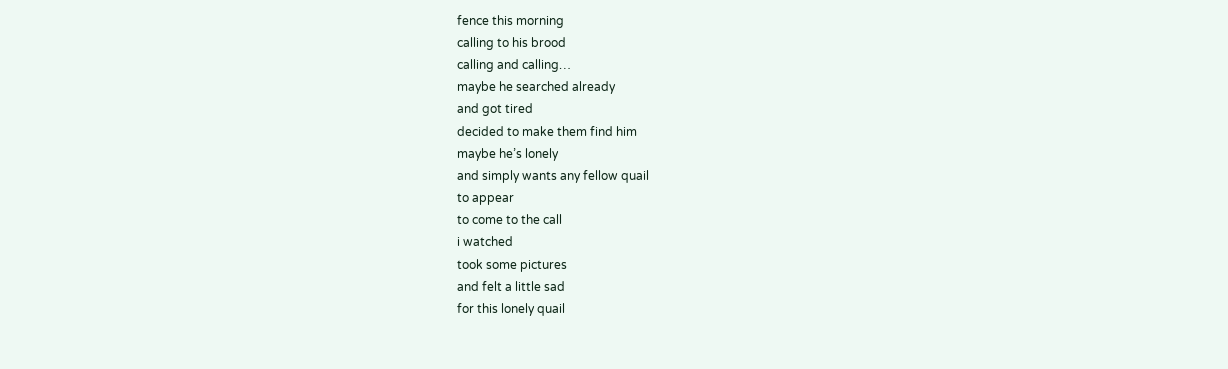fence this morning
calling to his brood
calling and calling…
maybe he searched already
and got tired
decided to make them find him
maybe he’s lonely
and simply wants any fellow quail
to appear
to come to the call
i watched
took some pictures
and felt a little sad
for this lonely quail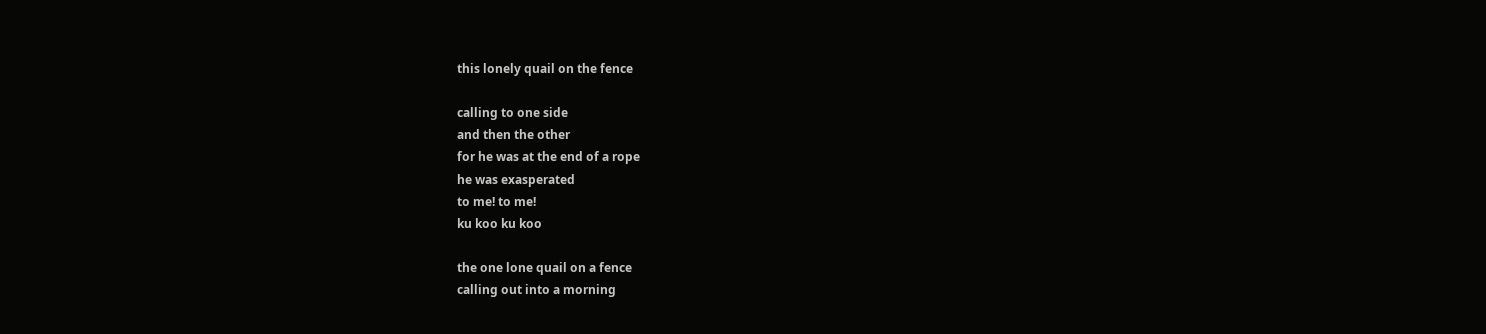this lonely quail on the fence

calling to one side
and then the other
for he was at the end of a rope
he was exasperated
to me! to me!
ku koo ku koo

the one lone quail on a fence
calling out into a morning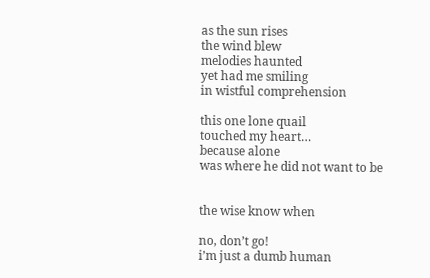as the sun rises
the wind blew
melodies haunted
yet had me smiling
in wistful comprehension

this one lone quail
touched my heart…
because alone
was where he did not want to be


the wise know when

no, don’t go!
i’m just a dumb human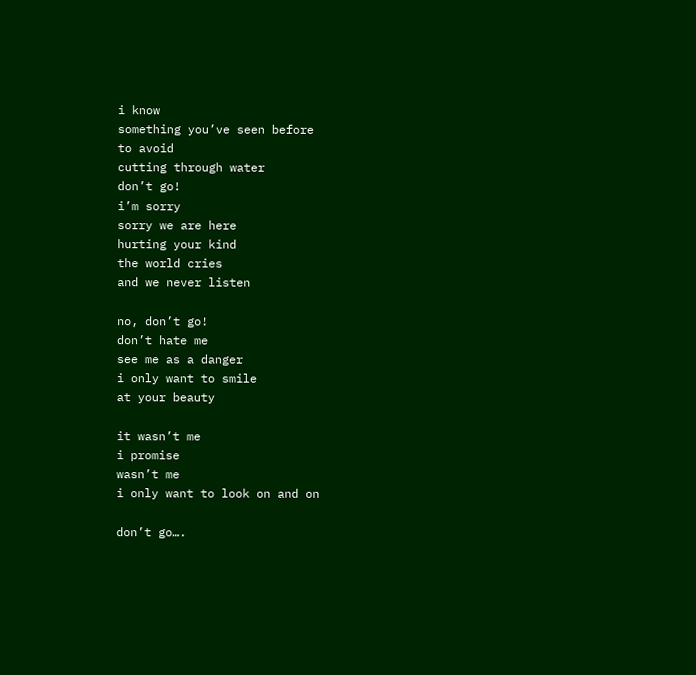i know
something you’ve seen before
to avoid
cutting through water
don’t go!
i’m sorry
sorry we are here
hurting your kind
the world cries
and we never listen

no, don’t go!
don’t hate me
see me as a danger
i only want to smile
at your beauty

it wasn’t me
i promise
wasn’t me
i only want to look on and on

don’t go….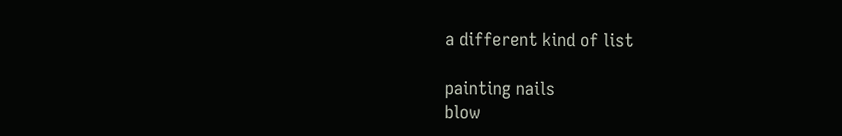a different kind of list

painting nails
blow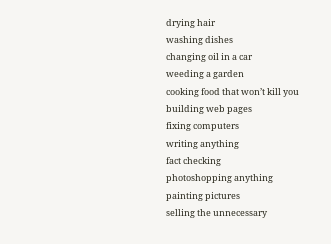drying hair
washing dishes
changing oil in a car
weeding a garden
cooking food that won’t kill you
building web pages
fixing computers
writing anything
fact checking
photoshopping anything
painting pictures
selling the unnecessary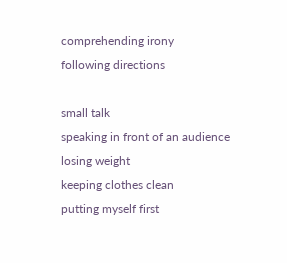comprehending irony
following directions

small talk
speaking in front of an audience
losing weight
keeping clothes clean
putting myself first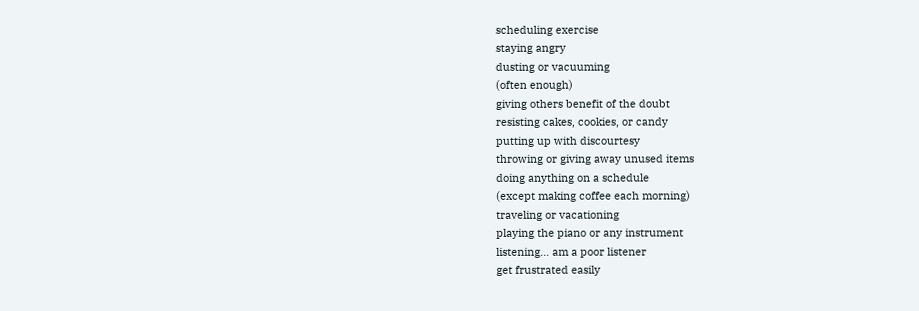scheduling exercise
staying angry
dusting or vacuuming
(often enough)
giving others benefit of the doubt
resisting cakes, cookies, or candy
putting up with discourtesy
throwing or giving away unused items
doing anything on a schedule
(except making coffee each morning)
traveling or vacationing
playing the piano or any instrument
listening… am a poor listener
get frustrated easily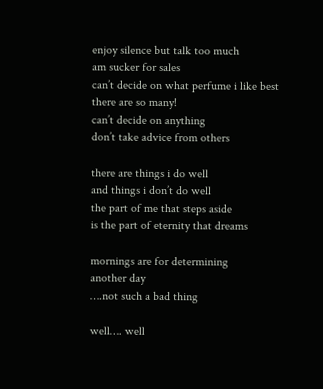enjoy silence but talk too much
am sucker for sales
can’t decide on what perfume i like best
there are so many!
can’t decide on anything
don’t take advice from others

there are things i do well
and things i don’t do well
the part of me that steps aside
is the part of eternity that dreams

mornings are for determining
another day
….not such a bad thing

well…. well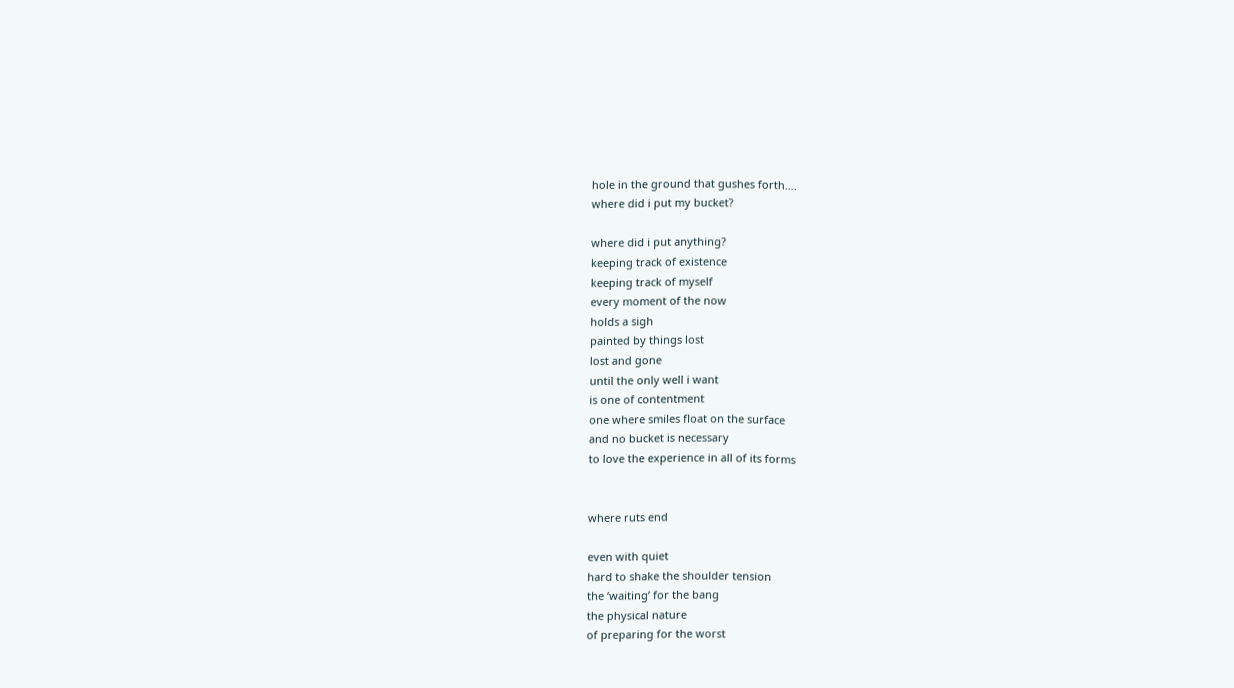hole in the ground that gushes forth….
where did i put my bucket?

where did i put anything?
keeping track of existence
keeping track of myself
every moment of the now
holds a sigh
painted by things lost
lost and gone
until the only well i want
is one of contentment
one where smiles float on the surface
and no bucket is necessary
to love the experience in all of its forms


where ruts end

even with quiet
hard to shake the shoulder tension
the ‘waiting’ for the bang
the physical nature
of preparing for the worst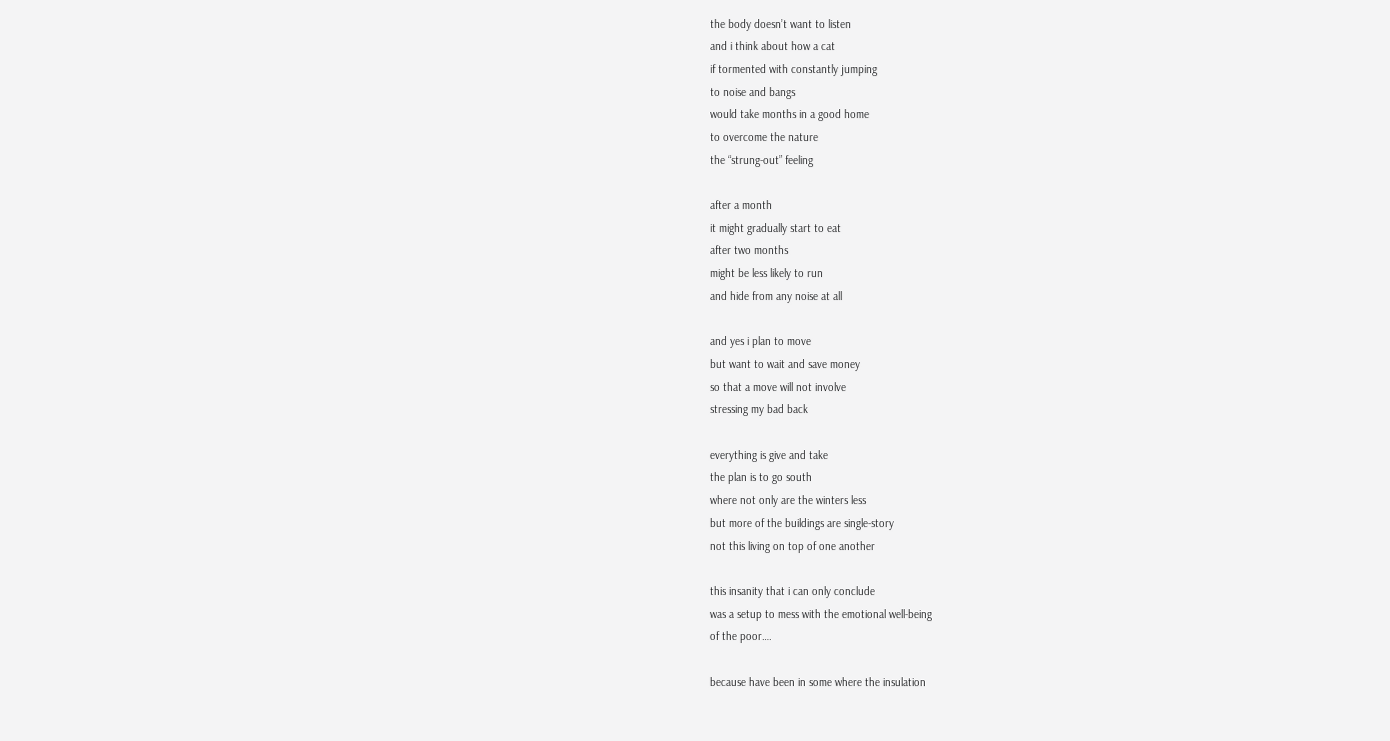the body doesn’t want to listen
and i think about how a cat
if tormented with constantly jumping
to noise and bangs
would take months in a good home
to overcome the nature
the “strung-out” feeling

after a month
it might gradually start to eat
after two months
might be less likely to run
and hide from any noise at all

and yes i plan to move
but want to wait and save money
so that a move will not involve
stressing my bad back

everything is give and take
the plan is to go south
where not only are the winters less
but more of the buildings are single-story
not this living on top of one another

this insanity that i can only conclude
was a setup to mess with the emotional well-being
of the poor….

because have been in some where the insulation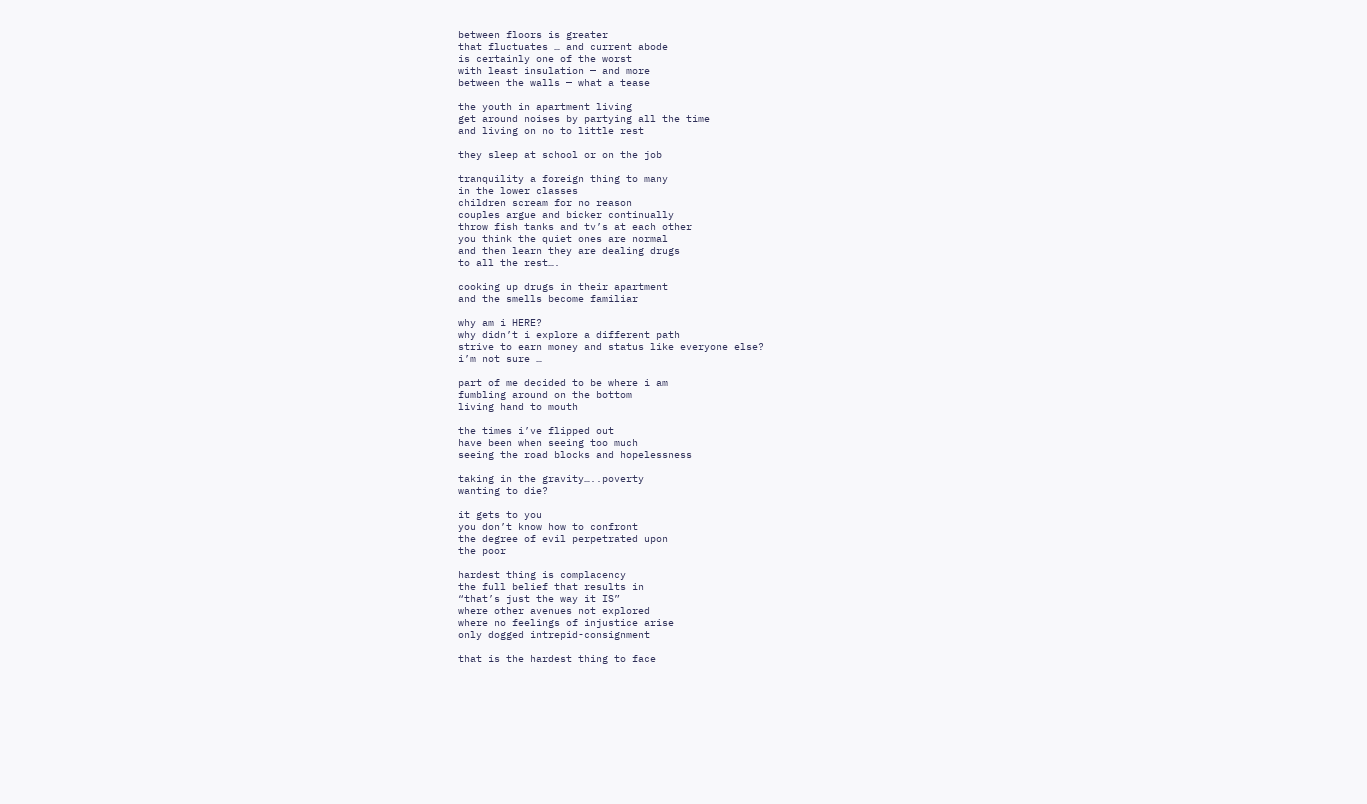between floors is greater
that fluctuates … and current abode
is certainly one of the worst
with least insulation — and more
between the walls — what a tease

the youth in apartment living
get around noises by partying all the time
and living on no to little rest

they sleep at school or on the job

tranquility a foreign thing to many
in the lower classes
children scream for no reason
couples argue and bicker continually
throw fish tanks and tv’s at each other
you think the quiet ones are normal
and then learn they are dealing drugs
to all the rest….

cooking up drugs in their apartment
and the smells become familiar

why am i HERE?
why didn’t i explore a different path
strive to earn money and status like everyone else?
i’m not sure …

part of me decided to be where i am
fumbling around on the bottom
living hand to mouth

the times i’ve flipped out
have been when seeing too much
seeing the road blocks and hopelessness

taking in the gravity…..poverty
wanting to die?

it gets to you
you don’t know how to confront
the degree of evil perpetrated upon
the poor

hardest thing is complacency
the full belief that results in
“that’s just the way it IS”
where other avenues not explored
where no feelings of injustice arise
only dogged intrepid-consignment

that is the hardest thing to face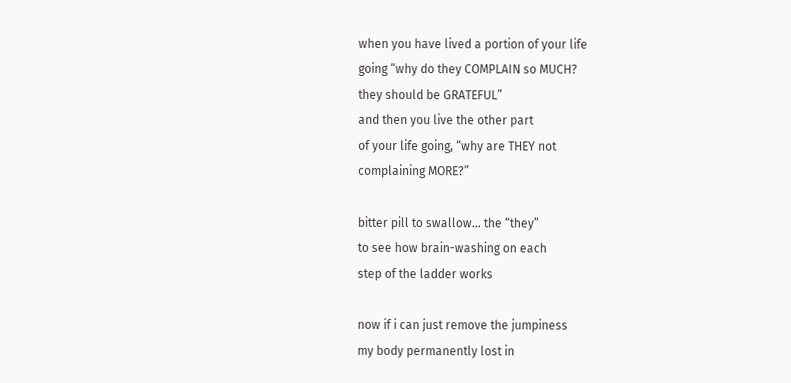when you have lived a portion of your life
going “why do they COMPLAIN so MUCH?
they should be GRATEFUL”
and then you live the other part
of your life going, “why are THEY not
complaining MORE?”

bitter pill to swallow… the “they”
to see how brain-washing on each
step of the ladder works

now if i can just remove the jumpiness
my body permanently lost in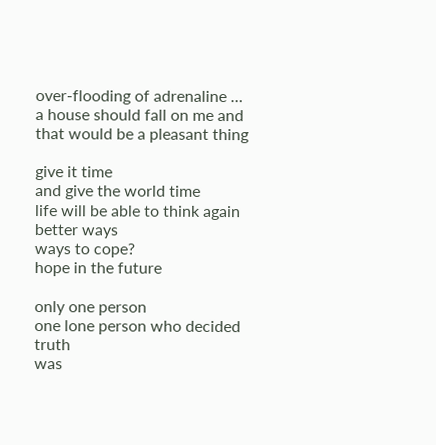over-flooding of adrenaline …
a house should fall on me and that would be a pleasant thing

give it time
and give the world time
life will be able to think again
better ways
ways to cope?
hope in the future

only one person
one lone person who decided truth
was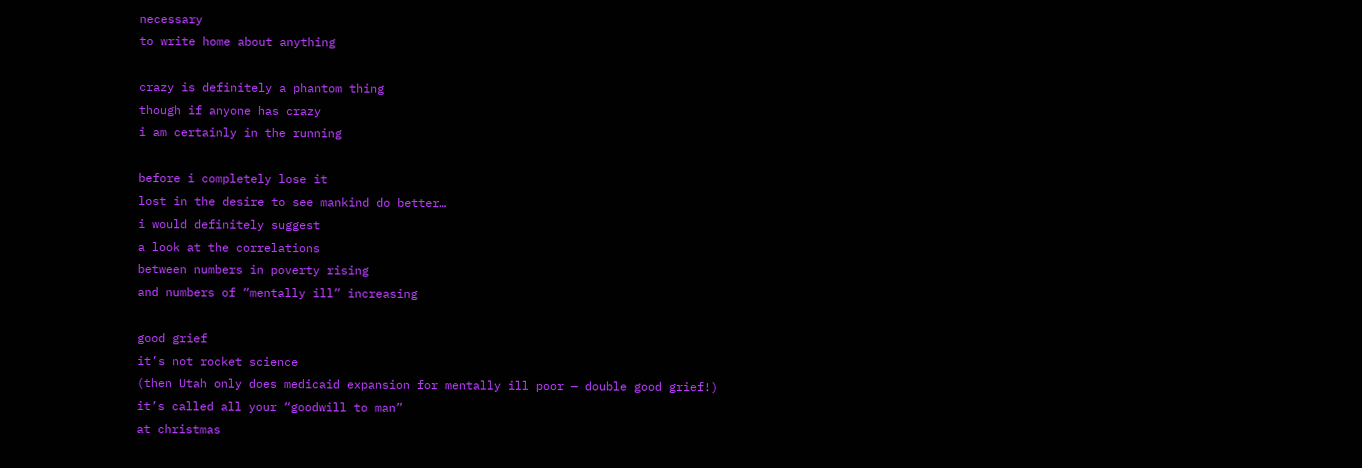necessary
to write home about anything

crazy is definitely a phantom thing
though if anyone has crazy
i am certainly in the running

before i completely lose it
lost in the desire to see mankind do better…
i would definitely suggest
a look at the correlations
between numbers in poverty rising
and numbers of “mentally ill” increasing

good grief
it’s not rocket science
(then Utah only does medicaid expansion for mentally ill poor — double good grief!)
it’s called all your “goodwill to man”
at christmas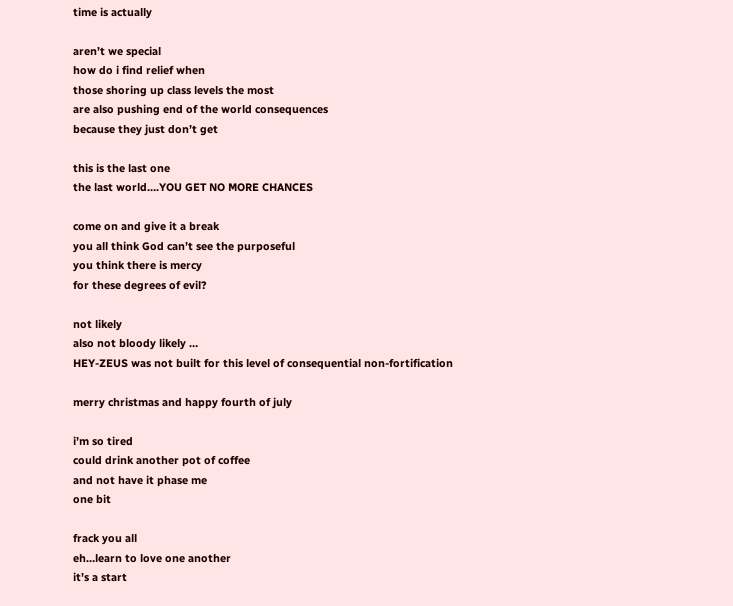time is actually

aren’t we special
how do i find relief when
those shoring up class levels the most
are also pushing end of the world consequences
because they just don’t get

this is the last one
the last world….YOU GET NO MORE CHANCES

come on and give it a break
you all think God can’t see the purposeful
you think there is mercy
for these degrees of evil?

not likely
also not bloody likely …
HEY-ZEUS was not built for this level of consequential non-fortification

merry christmas and happy fourth of july

i’m so tired
could drink another pot of coffee
and not have it phase me
one bit

frack you all
eh…learn to love one another
it’s a start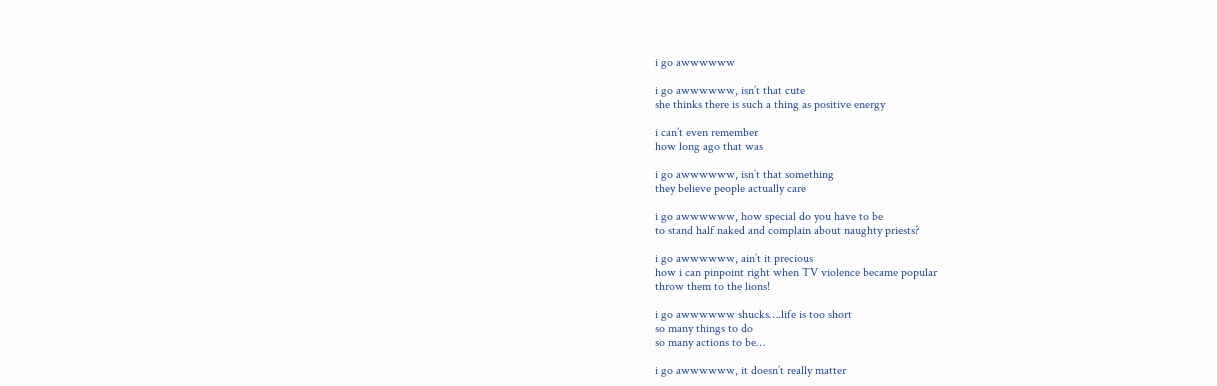i go awwwwww

i go awwwwww, isn’t that cute
she thinks there is such a thing as positive energy

i can’t even remember
how long ago that was

i go awwwwww, isn’t that something
they believe people actually care

i go awwwwww, how special do you have to be
to stand half naked and complain about naughty priests?

i go awwwwww, ain’t it precious
how i can pinpoint right when TV violence became popular
throw them to the lions!

i go awwwwww shucks….life is too short
so many things to do
so many actions to be…

i go awwwwww, it doesn’t really matter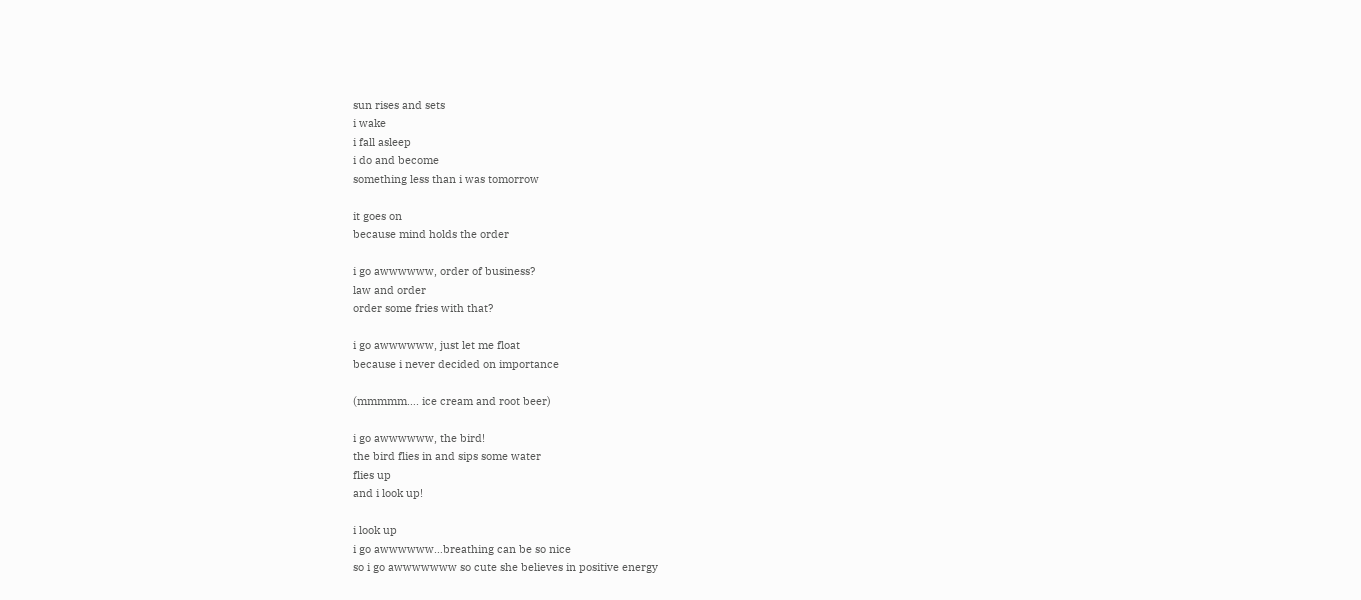sun rises and sets
i wake
i fall asleep
i do and become
something less than i was tomorrow

it goes on
because mind holds the order

i go awwwwww, order of business?
law and order
order some fries with that?

i go awwwwww, just let me float
because i never decided on importance

(mmmmm…. ice cream and root beer)

i go awwwwww, the bird!
the bird flies in and sips some water
flies up
and i look up!

i look up
i go awwwwww…breathing can be so nice
so i go awwwwwww so cute she believes in positive energy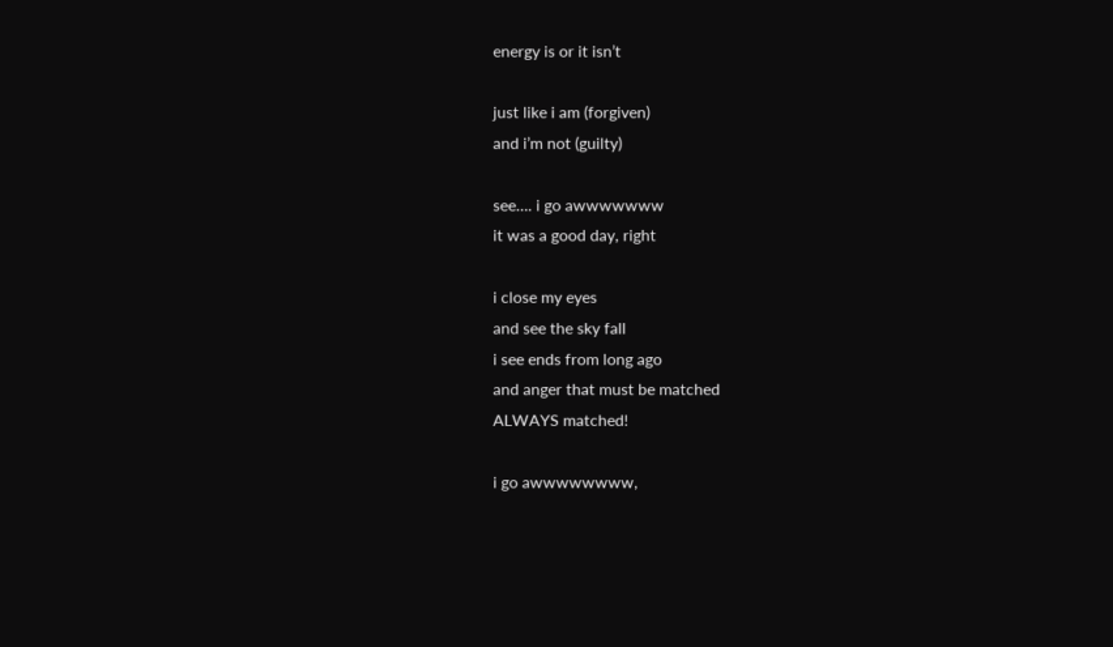energy is or it isn’t

just like i am (forgiven)
and i’m not (guilty)

see…. i go awwwwwww
it was a good day, right

i close my eyes
and see the sky fall
i see ends from long ago
and anger that must be matched
ALWAYS matched!

i go awwwwwwww,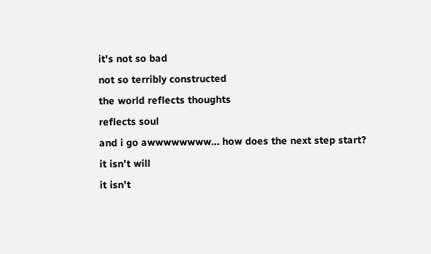it’s not so bad
not so terribly constructed
the world reflects thoughts
reflects soul
and i go awwwwwwww… how does the next step start?
it isn’t will
it isn’t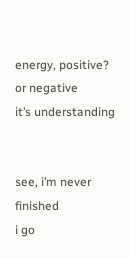energy, positive? or negative
it’s understanding


see, i’m never finished
i go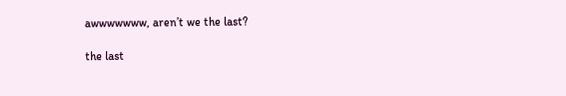awwwwwww, aren’t we the last?

the last